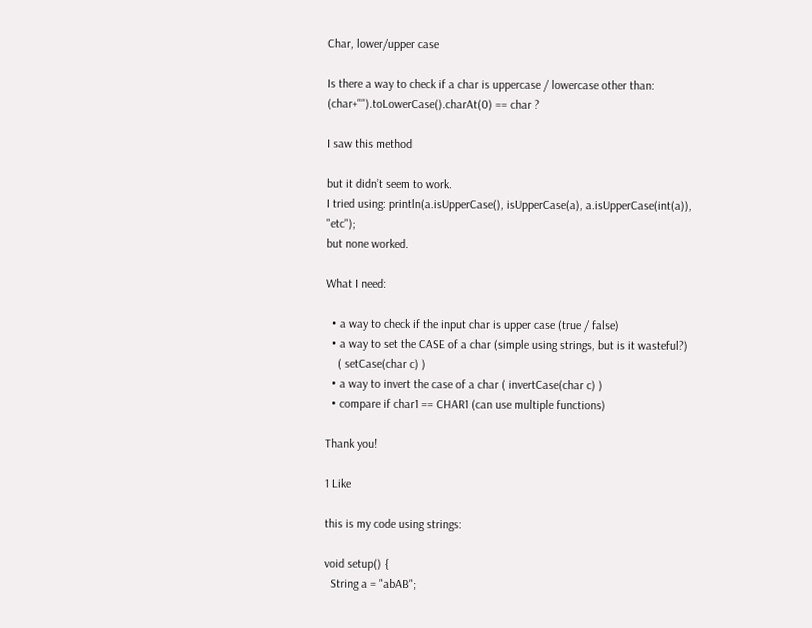Char, lower/upper case

Is there a way to check if a char is uppercase / lowercase other than:
(char+"").toLowerCase().charAt(0) == char ?

I saw this method

but it didn’t seem to work.
I tried using: println(a.isUpperCase(), isUpperCase(a), a.isUpperCase(int(a)), "etc");
but none worked.

What I need:

  • a way to check if the input char is upper case (true / false)
  • a way to set the CASE of a char (simple using strings, but is it wasteful?)
    ( setCase(char c) )
  • a way to invert the case of a char ( invertCase(char c) )
  • compare if char1 == CHAR1 (can use multiple functions)

Thank you!

1 Like

this is my code using strings:

void setup() {
  String a = "abAB";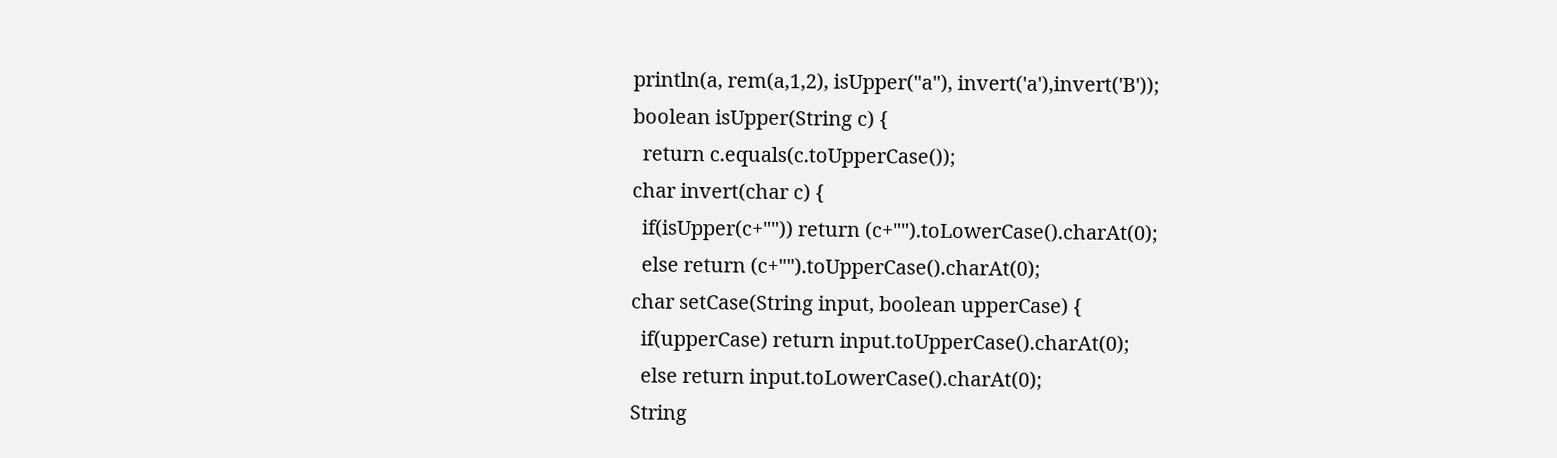println(a, rem(a,1,2), isUpper("a"), invert('a'),invert('B'));
boolean isUpper(String c) {
  return c.equals(c.toUpperCase());
char invert(char c) {
  if(isUpper(c+"")) return (c+"").toLowerCase().charAt(0);
  else return (c+"").toUpperCase().charAt(0);
char setCase(String input, boolean upperCase) {
  if(upperCase) return input.toUpperCase().charAt(0);
  else return input.toLowerCase().charAt(0);
String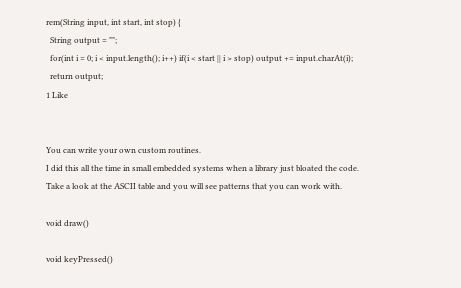rem(String input, int start, int stop) {
  String output = "";
  for(int i = 0; i < input.length(); i++) if(i < start || i > stop) output += input.charAt(i);
  return output;
1 Like


You can write your own custom routines.
I did this all the time in small embedded systems when a library just bloated the code.
Take a look at the ASCII table and you will see patterns that you can work with.

void draw()

void keyPressed()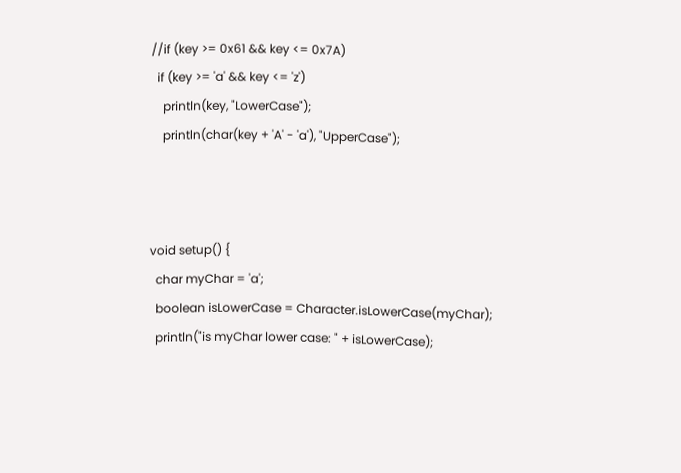//if (key >= 0x61 && key <= 0x7A)
  if (key >= 'a' && key <= 'z')
    println(key, "LowerCase");
    println(char(key + 'A' - 'a'), "UpperCase");



void setup() {
  char myChar = 'a';
  boolean isLowerCase = Character.isLowerCase(myChar);
  println("is myChar lower case: " + isLowerCase);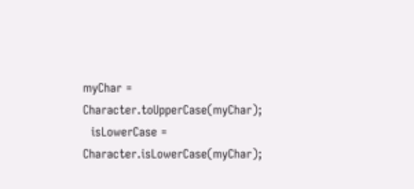myChar = Character.toUpperCase(myChar);
  isLowerCase = Character.isLowerCase(myChar);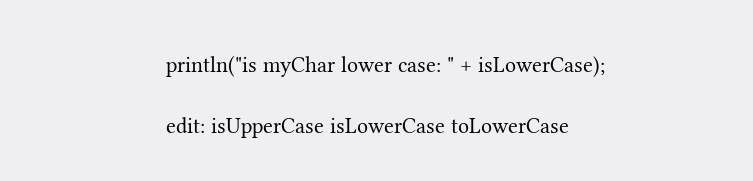println("is myChar lower case: " + isLowerCase);

edit: isUpperCase isLowerCase toLowerCase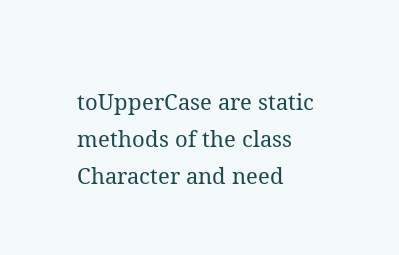toUpperCase are static methods of the class Character and need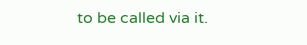to be called via it.